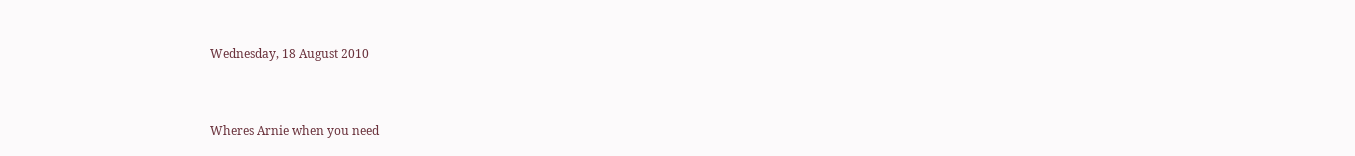Wednesday, 18 August 2010


Wheres Arnie when you need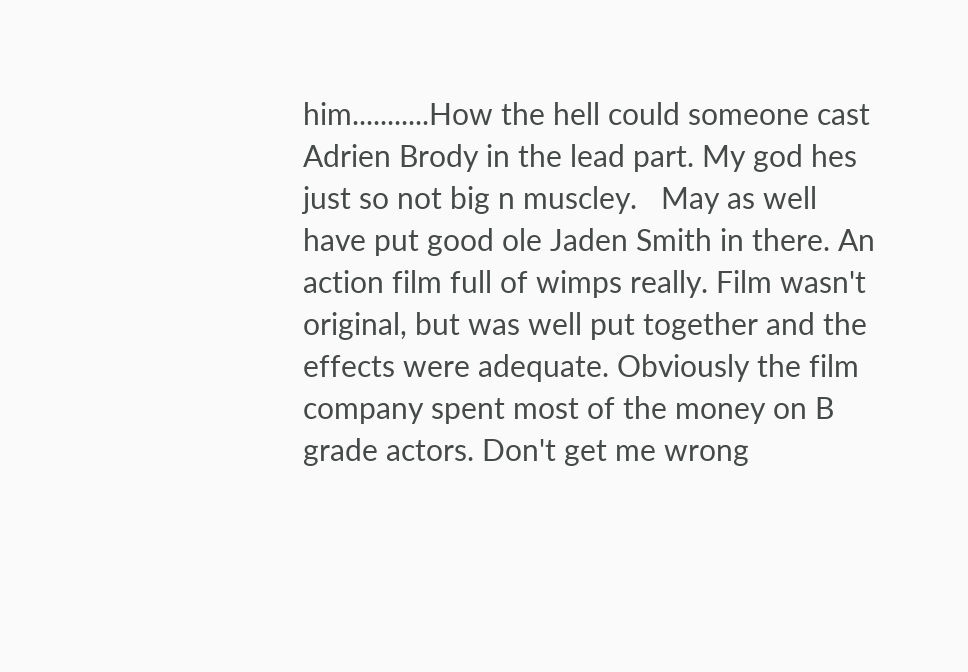him...........How the hell could someone cast Adrien Brody in the lead part. My god hes just so not big n muscley.   May as well have put good ole Jaden Smith in there. An action film full of wimps really. Film wasn't original, but was well put together and the effects were adequate. Obviously the film company spent most of the money on B grade actors. Don't get me wrong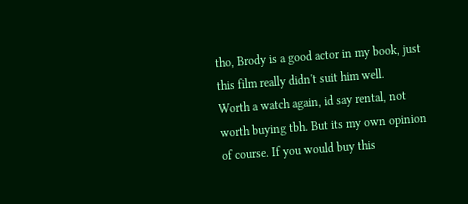tho, Brody is a good actor in my book, just this film really didn't suit him well.
Worth a watch again, id say rental, not worth buying tbh. But its my own opinion of course. If you would buy this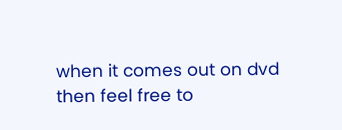when it comes out on dvd then feel free to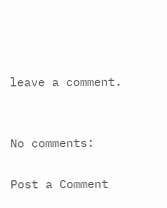leave a comment.


No comments:

Post a Comment